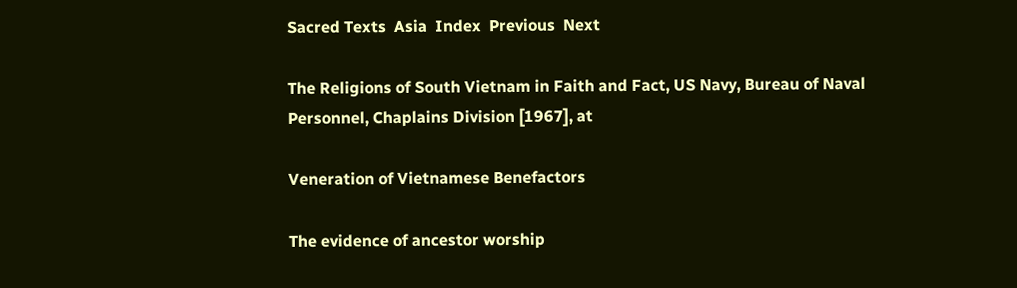Sacred Texts  Asia  Index  Previous  Next

The Religions of South Vietnam in Faith and Fact, US Navy, Bureau of Naval Personnel, Chaplains Division [1967], at

Veneration of Vietnamese Benefactors

The evidence of ancestor worship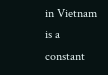in Vietnam is a constant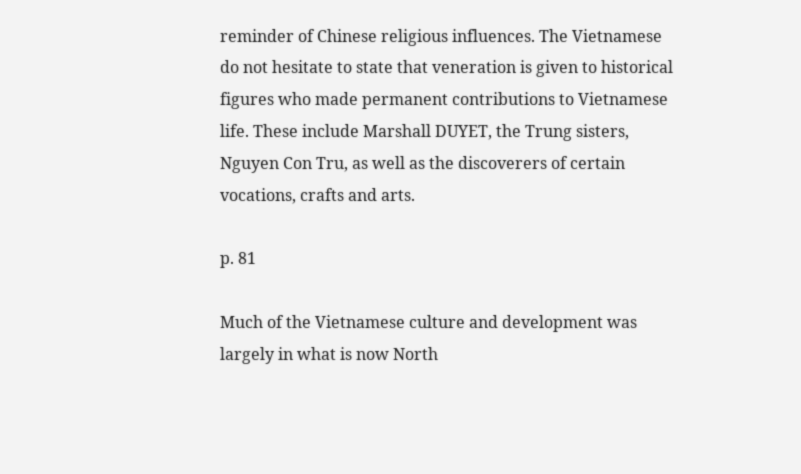reminder of Chinese religious influences. The Vietnamese do not hesitate to state that veneration is given to historical figures who made permanent contributions to Vietnamese life. These include Marshall DUYET, the Trung sisters, Nguyen Con Tru, as well as the discoverers of certain vocations, crafts and arts.

p. 81

Much of the Vietnamese culture and development was largely in what is now North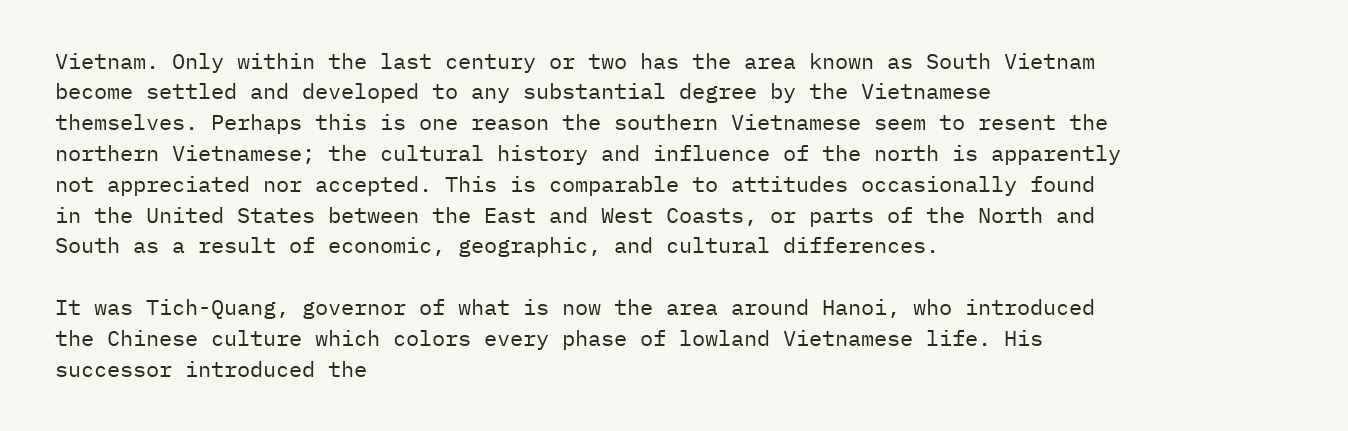Vietnam. Only within the last century or two has the area known as South Vietnam become settled and developed to any substantial degree by the Vietnamese themselves. Perhaps this is one reason the southern Vietnamese seem to resent the northern Vietnamese; the cultural history and influence of the north is apparently not appreciated nor accepted. This is comparable to attitudes occasionally found in the United States between the East and West Coasts, or parts of the North and South as a result of economic, geographic, and cultural differences.

It was Tich-Quang, governor of what is now the area around Hanoi, who introduced the Chinese culture which colors every phase of lowland Vietnamese life. His successor introduced the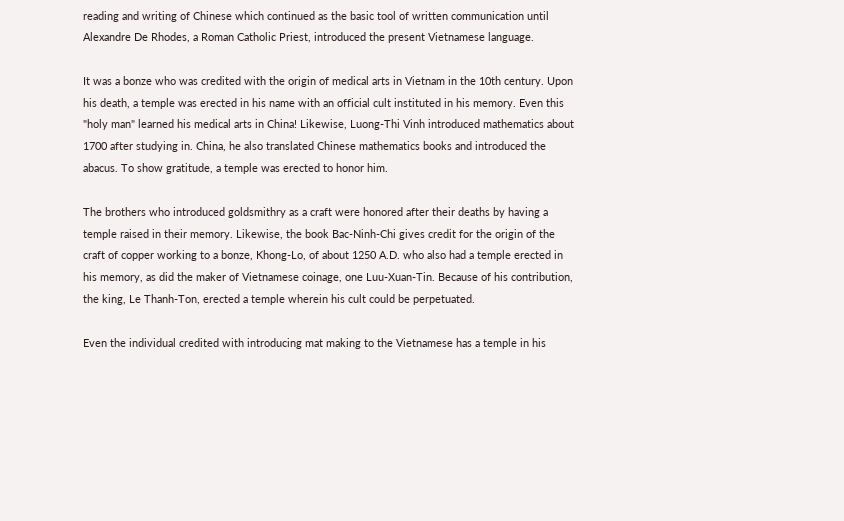reading and writing of Chinese which continued as the basic tool of written communication until Alexandre De Rhodes, a Roman Catholic Priest, introduced the present Vietnamese language.

It was a bonze who was credited with the origin of medical arts in Vietnam in the 10th century. Upon his death, a temple was erected in his name with an official cult instituted in his memory. Even this "holy man" learned his medical arts in China! Likewise, Luong-Thi Vinh introduced mathematics about 1700 after studying in. China, he also translated Chinese mathematics books and introduced the abacus. To show gratitude, a temple was erected to honor him.

The brothers who introduced goldsmithry as a craft were honored after their deaths by having a temple raised in their memory. Likewise, the book Bac-Ninh-Chi gives credit for the origin of the craft of copper working to a bonze, Khong-Lo, of about 1250 A.D. who also had a temple erected in his memory, as did the maker of Vietnamese coinage, one Luu-Xuan-Tin. Because of his contribution, the king, Le Thanh-Ton, erected a temple wherein his cult could be perpetuated.

Even the individual credited with introducing mat making to the Vietnamese has a temple in his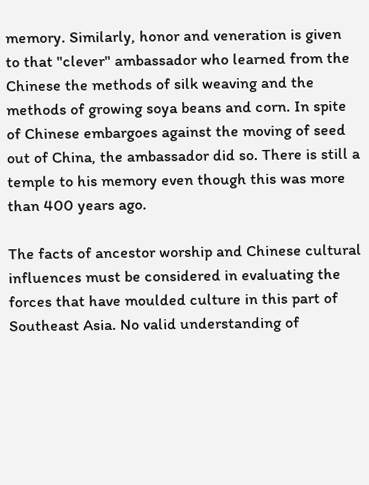memory. Similarly, honor and veneration is given to that "clever" ambassador who learned from the Chinese the methods of silk weaving and the methods of growing soya beans and corn. In spite of Chinese embargoes against the moving of seed out of China, the ambassador did so. There is still a temple to his memory even though this was more than 400 years ago.

The facts of ancestor worship and Chinese cultural influences must be considered in evaluating the forces that have moulded culture in this part of Southeast Asia. No valid understanding of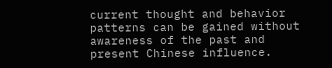current thought and behavior patterns can be gained without awareness of the past and present Chinese influence.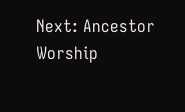Next: Ancestor Worship